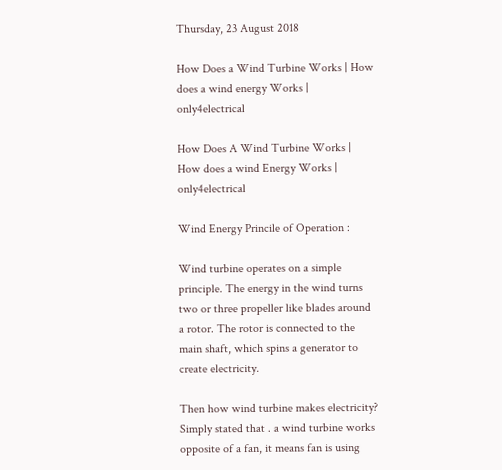Thursday, 23 August 2018

How Does a Wind Turbine Works | How does a wind energy Works | only4electrical

How Does A Wind Turbine Works | How does a wind Energy Works | only4electrical

Wind Energy Princile of Operation :

Wind turbine operates on a simple principle. The energy in the wind turns two or three propeller like blades around a rotor. The rotor is connected to the main shaft, which spins a generator to create electricity.

Then how wind turbine makes electricity? Simply stated that . a wind turbine works opposite of a fan, it means fan is using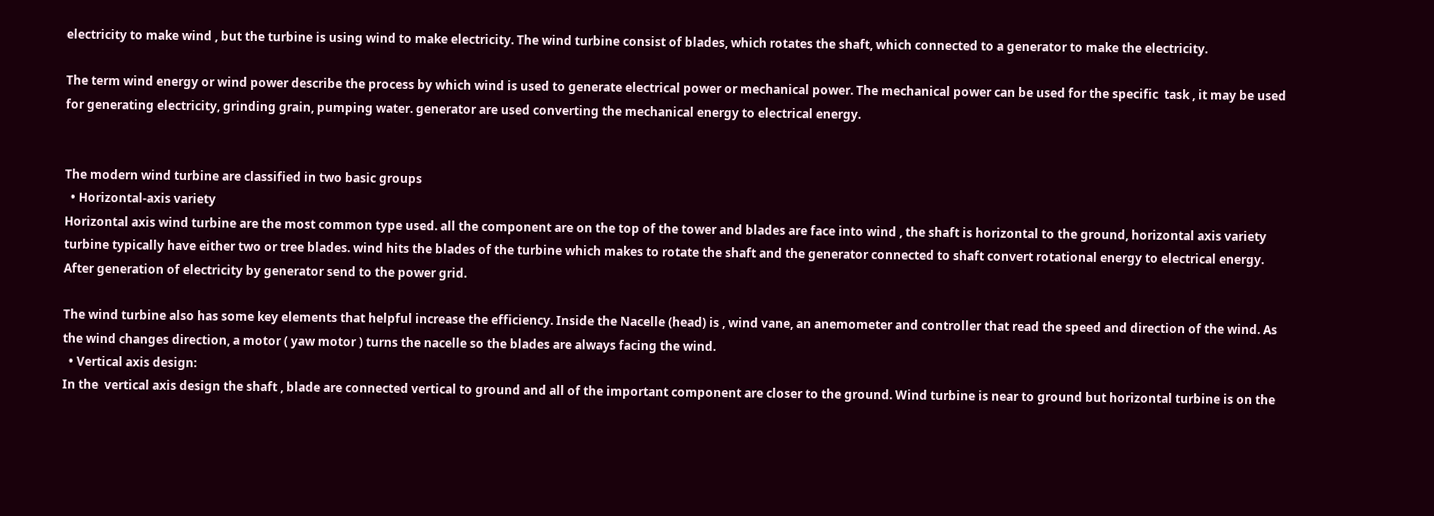electricity to make wind , but the turbine is using wind to make electricity. The wind turbine consist of blades, which rotates the shaft, which connected to a generator to make the electricity.

The term wind energy or wind power describe the process by which wind is used to generate electrical power or mechanical power. The mechanical power can be used for the specific  task , it may be used for generating electricity, grinding grain, pumping water. generator are used converting the mechanical energy to electrical energy.


The modern wind turbine are classified in two basic groups
  • Horizontal-axis variety
Horizontal axis wind turbine are the most common type used. all the component are on the top of the tower and blades are face into wind , the shaft is horizontal to the ground, horizontal axis variety turbine typically have either two or tree blades. wind hits the blades of the turbine which makes to rotate the shaft and the generator connected to shaft convert rotational energy to electrical energy. After generation of electricity by generator send to the power grid.

The wind turbine also has some key elements that helpful increase the efficiency. Inside the Nacelle (head) is , wind vane, an anemometer and controller that read the speed and direction of the wind. As  the wind changes direction, a motor ( yaw motor ) turns the nacelle so the blades are always facing the wind.
  • Vertical axis design:
In the  vertical axis design the shaft , blade are connected vertical to ground and all of the important component are closer to the ground. Wind turbine is near to ground but horizontal turbine is on the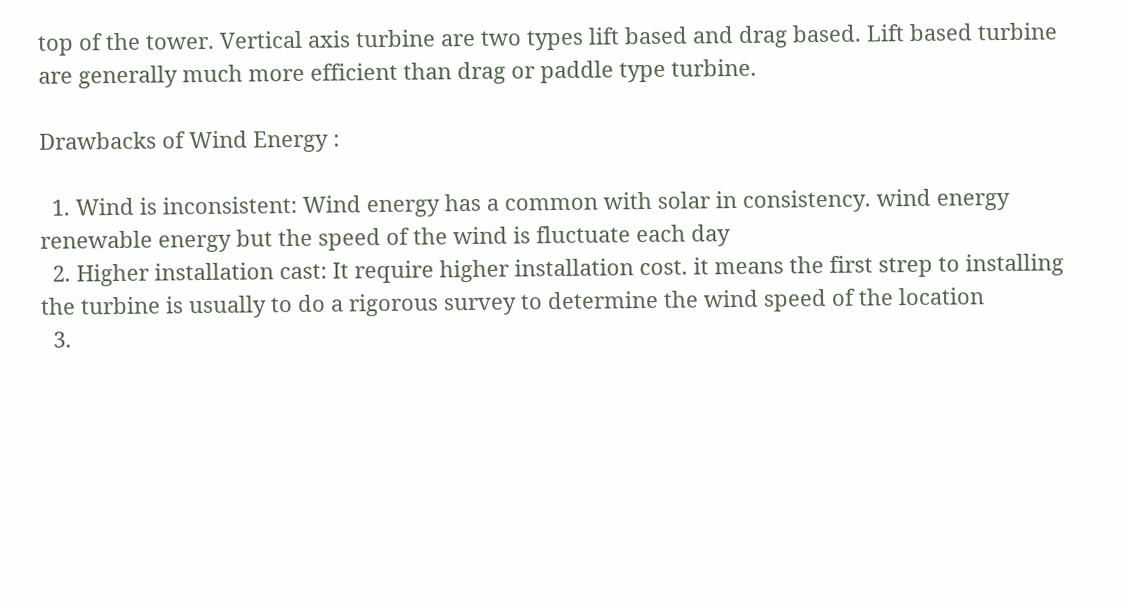top of the tower. Vertical axis turbine are two types lift based and drag based. Lift based turbine are generally much more efficient than drag or paddle type turbine.

Drawbacks of Wind Energy :

  1. Wind is inconsistent: Wind energy has a common with solar in consistency. wind energy renewable energy but the speed of the wind is fluctuate each day
  2. Higher installation cast: It require higher installation cost. it means the first strep to installing the turbine is usually to do a rigorous survey to determine the wind speed of the location
  3.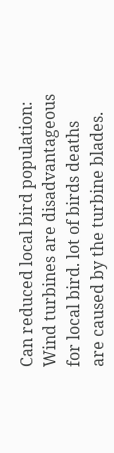Can reduced local bird population: Wind turbines are disadvantageous for local bird. lot of birds deaths are caused by the turbine blades.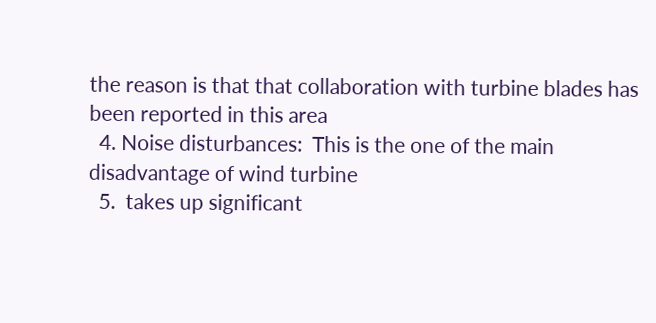the reason is that that collaboration with turbine blades has been reported in this area
  4. Noise disturbances:  This is the one of the main disadvantage of wind turbine
  5.  takes up significant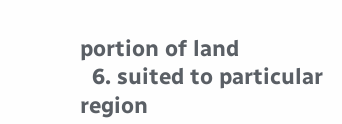portion of land
  6. suited to particular region